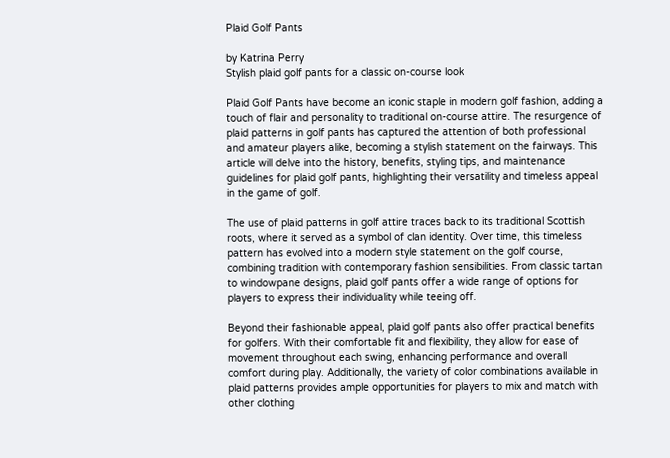Plaid Golf Pants

by Katrina Perry
Stylish plaid golf pants for a classic on-course look

Plaid Golf Pants have become an iconic staple in modern golf fashion, adding a touch of flair and personality to traditional on-course attire. The resurgence of plaid patterns in golf pants has captured the attention of both professional and amateur players alike, becoming a stylish statement on the fairways. This article will delve into the history, benefits, styling tips, and maintenance guidelines for plaid golf pants, highlighting their versatility and timeless appeal in the game of golf.

The use of plaid patterns in golf attire traces back to its traditional Scottish roots, where it served as a symbol of clan identity. Over time, this timeless pattern has evolved into a modern style statement on the golf course, combining tradition with contemporary fashion sensibilities. From classic tartan to windowpane designs, plaid golf pants offer a wide range of options for players to express their individuality while teeing off.

Beyond their fashionable appeal, plaid golf pants also offer practical benefits for golfers. With their comfortable fit and flexibility, they allow for ease of movement throughout each swing, enhancing performance and overall comfort during play. Additionally, the variety of color combinations available in plaid patterns provides ample opportunities for players to mix and match with other clothing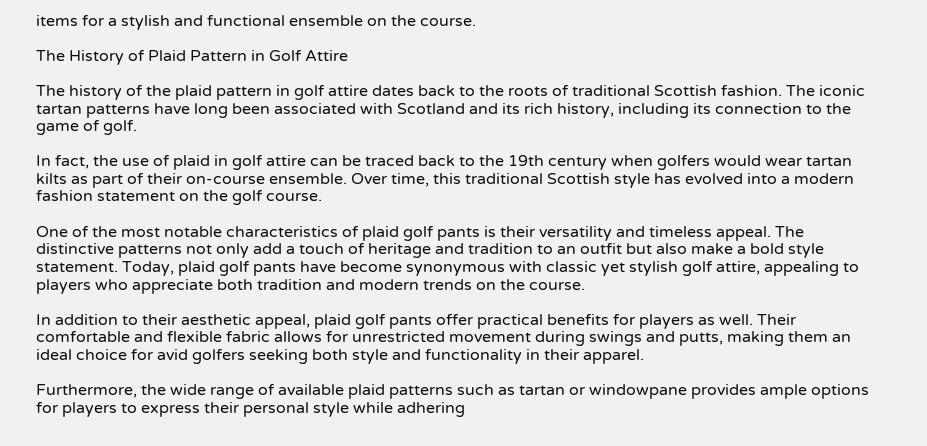items for a stylish and functional ensemble on the course.

The History of Plaid Pattern in Golf Attire

The history of the plaid pattern in golf attire dates back to the roots of traditional Scottish fashion. The iconic tartan patterns have long been associated with Scotland and its rich history, including its connection to the game of golf.

In fact, the use of plaid in golf attire can be traced back to the 19th century when golfers would wear tartan kilts as part of their on-course ensemble. Over time, this traditional Scottish style has evolved into a modern fashion statement on the golf course.

One of the most notable characteristics of plaid golf pants is their versatility and timeless appeal. The distinctive patterns not only add a touch of heritage and tradition to an outfit but also make a bold style statement. Today, plaid golf pants have become synonymous with classic yet stylish golf attire, appealing to players who appreciate both tradition and modern trends on the course.

In addition to their aesthetic appeal, plaid golf pants offer practical benefits for players as well. Their comfortable and flexible fabric allows for unrestricted movement during swings and putts, making them an ideal choice for avid golfers seeking both style and functionality in their apparel.

Furthermore, the wide range of available plaid patterns such as tartan or windowpane provides ample options for players to express their personal style while adhering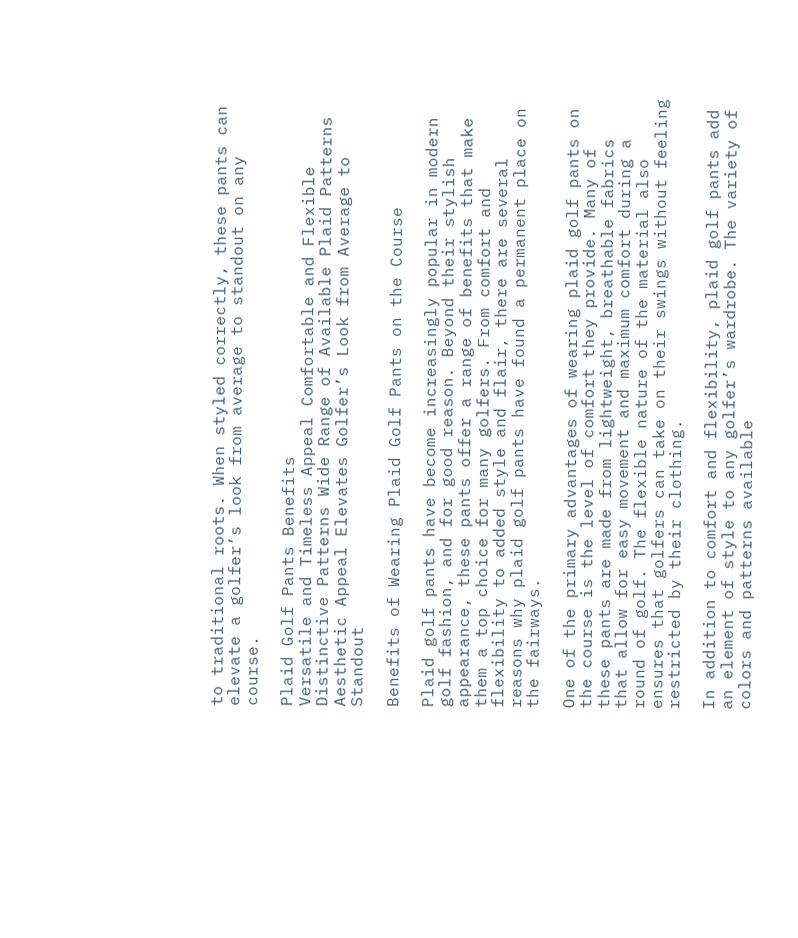to traditional roots. When styled correctly, these pants can elevate a golfer’s look from average to standout on any course.

Plaid Golf Pants Benefits
Versatile and Timeless Appeal Comfortable and Flexible
Distinctive Patterns Wide Range of Available Plaid Patterns
Aesthetic Appeal Elevates Golfer’s Look from Average to Standout

Benefits of Wearing Plaid Golf Pants on the Course

Plaid golf pants have become increasingly popular in modern golf fashion, and for good reason. Beyond their stylish appearance, these pants offer a range of benefits that make them a top choice for many golfers. From comfort and flexibility to added style and flair, there are several reasons why plaid golf pants have found a permanent place on the fairways.

One of the primary advantages of wearing plaid golf pants on the course is the level of comfort they provide. Many of these pants are made from lightweight, breathable fabrics that allow for easy movement and maximum comfort during a round of golf. The flexible nature of the material also ensures that golfers can take on their swings without feeling restricted by their clothing.

In addition to comfort and flexibility, plaid golf pants add an element of style to any golfer’s wardrobe. The variety of colors and patterns available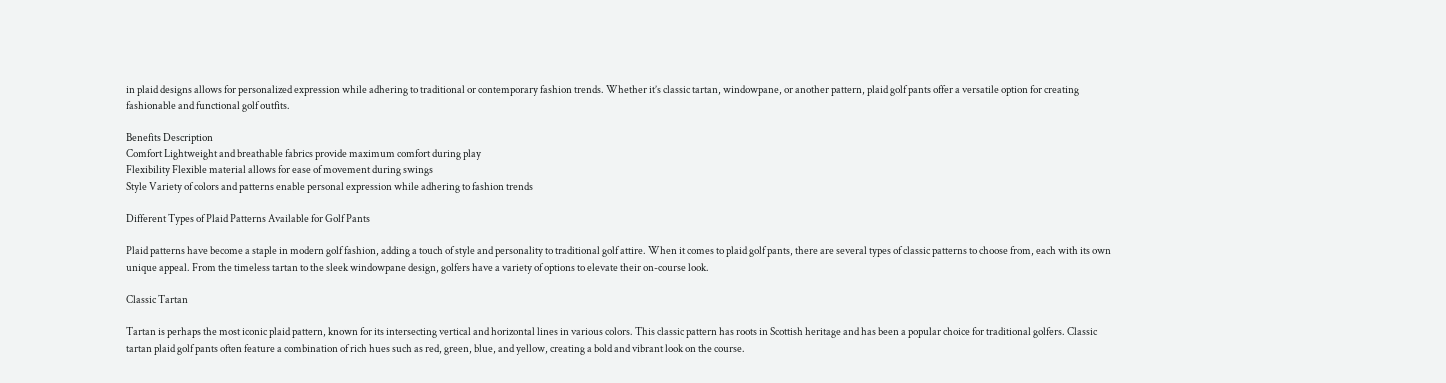in plaid designs allows for personalized expression while adhering to traditional or contemporary fashion trends. Whether it’s classic tartan, windowpane, or another pattern, plaid golf pants offer a versatile option for creating fashionable and functional golf outfits.

Benefits Description
Comfort Lightweight and breathable fabrics provide maximum comfort during play
Flexibility Flexible material allows for ease of movement during swings
Style Variety of colors and patterns enable personal expression while adhering to fashion trends

Different Types of Plaid Patterns Available for Golf Pants

Plaid patterns have become a staple in modern golf fashion, adding a touch of style and personality to traditional golf attire. When it comes to plaid golf pants, there are several types of classic patterns to choose from, each with its own unique appeal. From the timeless tartan to the sleek windowpane design, golfers have a variety of options to elevate their on-course look.

Classic Tartan

Tartan is perhaps the most iconic plaid pattern, known for its intersecting vertical and horizontal lines in various colors. This classic pattern has roots in Scottish heritage and has been a popular choice for traditional golfers. Classic tartan plaid golf pants often feature a combination of rich hues such as red, green, blue, and yellow, creating a bold and vibrant look on the course.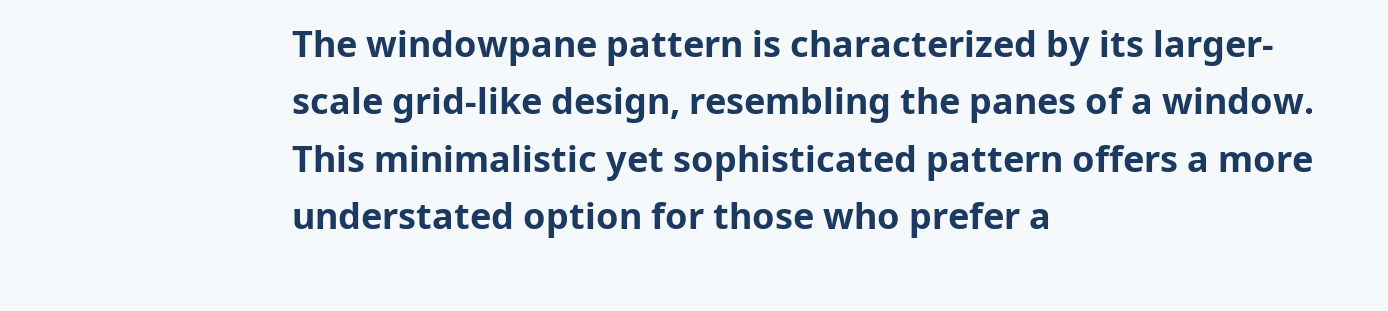The windowpane pattern is characterized by its larger-scale grid-like design, resembling the panes of a window. This minimalistic yet sophisticated pattern offers a more understated option for those who prefer a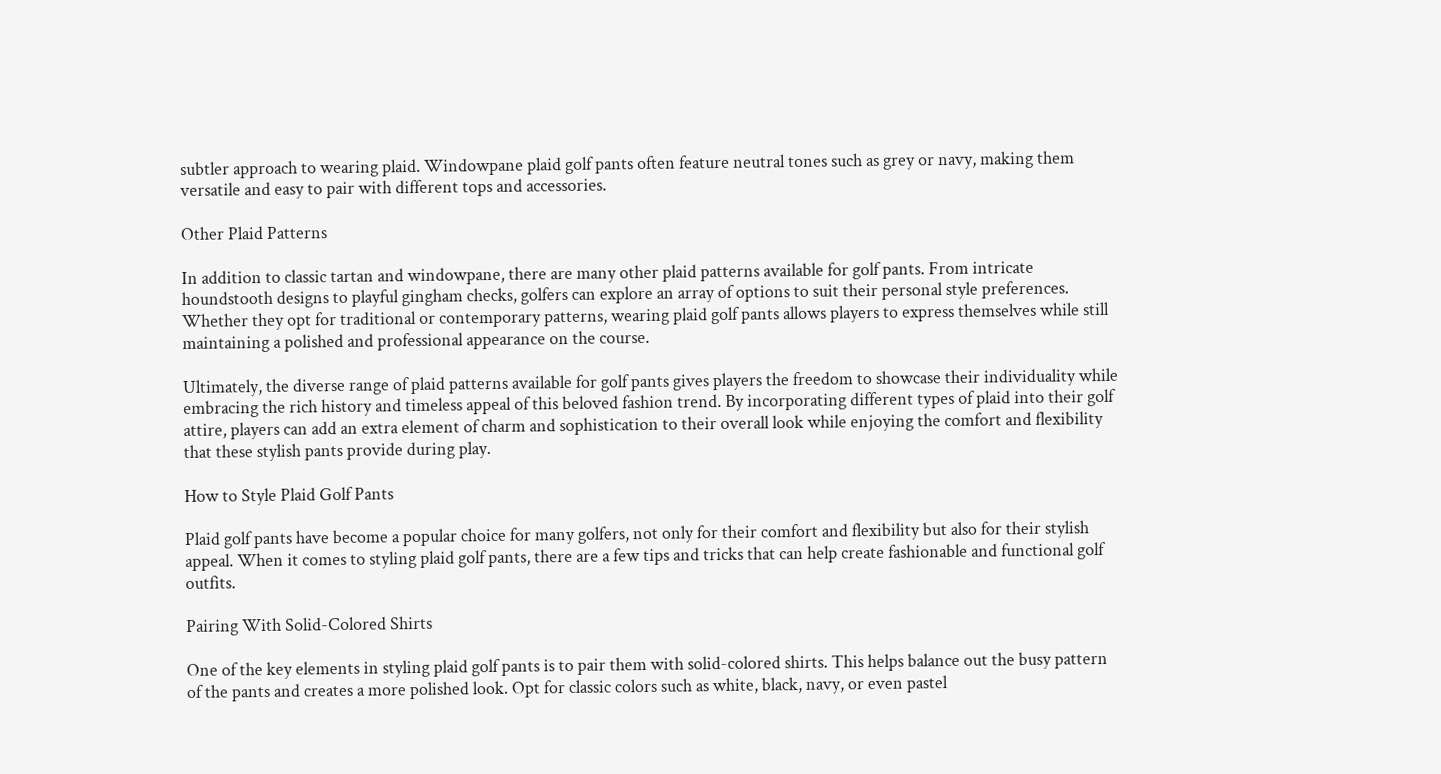subtler approach to wearing plaid. Windowpane plaid golf pants often feature neutral tones such as grey or navy, making them versatile and easy to pair with different tops and accessories.

Other Plaid Patterns

In addition to classic tartan and windowpane, there are many other plaid patterns available for golf pants. From intricate houndstooth designs to playful gingham checks, golfers can explore an array of options to suit their personal style preferences. Whether they opt for traditional or contemporary patterns, wearing plaid golf pants allows players to express themselves while still maintaining a polished and professional appearance on the course.

Ultimately, the diverse range of plaid patterns available for golf pants gives players the freedom to showcase their individuality while embracing the rich history and timeless appeal of this beloved fashion trend. By incorporating different types of plaid into their golf attire, players can add an extra element of charm and sophistication to their overall look while enjoying the comfort and flexibility that these stylish pants provide during play.

How to Style Plaid Golf Pants

Plaid golf pants have become a popular choice for many golfers, not only for their comfort and flexibility but also for their stylish appeal. When it comes to styling plaid golf pants, there are a few tips and tricks that can help create fashionable and functional golf outfits.

Pairing With Solid-Colored Shirts

One of the key elements in styling plaid golf pants is to pair them with solid-colored shirts. This helps balance out the busy pattern of the pants and creates a more polished look. Opt for classic colors such as white, black, navy, or even pastel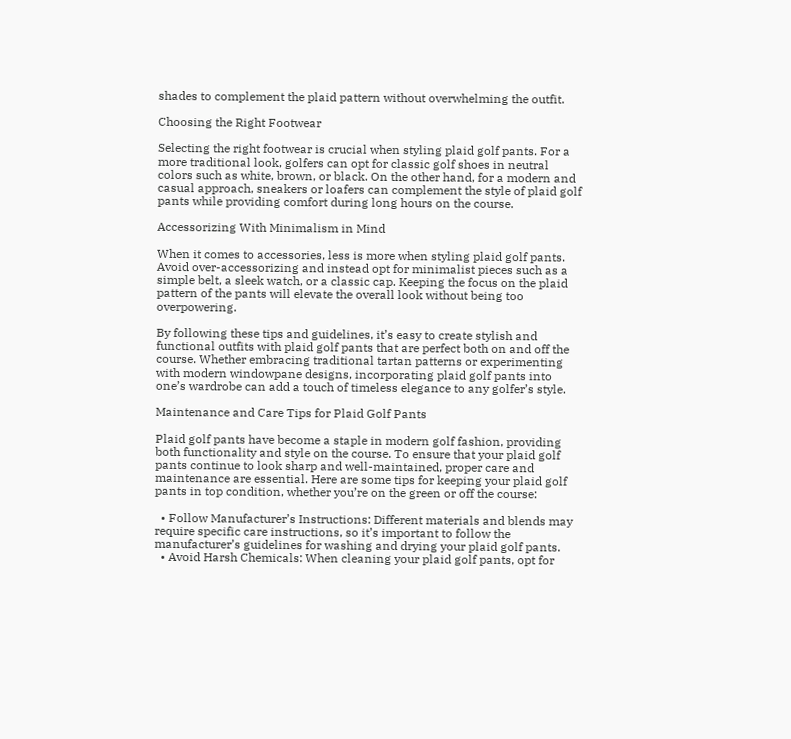shades to complement the plaid pattern without overwhelming the outfit.

Choosing the Right Footwear

Selecting the right footwear is crucial when styling plaid golf pants. For a more traditional look, golfers can opt for classic golf shoes in neutral colors such as white, brown, or black. On the other hand, for a modern and casual approach, sneakers or loafers can complement the style of plaid golf pants while providing comfort during long hours on the course.

Accessorizing With Minimalism in Mind

When it comes to accessories, less is more when styling plaid golf pants. Avoid over-accessorizing and instead opt for minimalist pieces such as a simple belt, a sleek watch, or a classic cap. Keeping the focus on the plaid pattern of the pants will elevate the overall look without being too overpowering.

By following these tips and guidelines, it’s easy to create stylish and functional outfits with plaid golf pants that are perfect both on and off the course. Whether embracing traditional tartan patterns or experimenting with modern windowpane designs, incorporating plaid golf pants into one’s wardrobe can add a touch of timeless elegance to any golfer’s style.

Maintenance and Care Tips for Plaid Golf Pants

Plaid golf pants have become a staple in modern golf fashion, providing both functionality and style on the course. To ensure that your plaid golf pants continue to look sharp and well-maintained, proper care and maintenance are essential. Here are some tips for keeping your plaid golf pants in top condition, whether you’re on the green or off the course:

  • Follow Manufacturer’s Instructions: Different materials and blends may require specific care instructions, so it’s important to follow the manufacturer’s guidelines for washing and drying your plaid golf pants.
  • Avoid Harsh Chemicals: When cleaning your plaid golf pants, opt for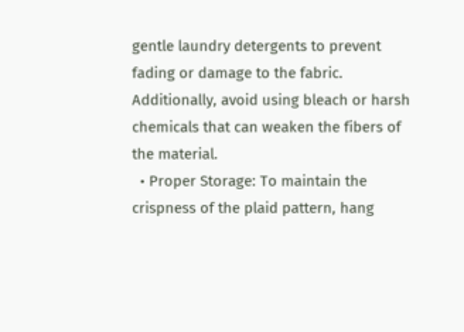gentle laundry detergents to prevent fading or damage to the fabric. Additionally, avoid using bleach or harsh chemicals that can weaken the fibers of the material.
  • Proper Storage: To maintain the crispness of the plaid pattern, hang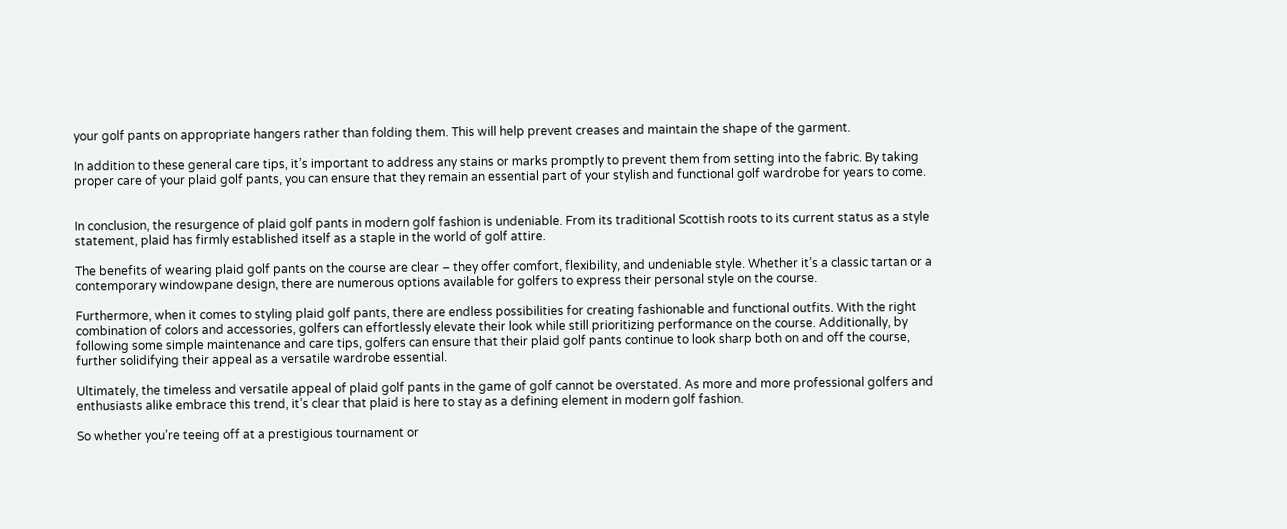your golf pants on appropriate hangers rather than folding them. This will help prevent creases and maintain the shape of the garment.

In addition to these general care tips, it’s important to address any stains or marks promptly to prevent them from setting into the fabric. By taking proper care of your plaid golf pants, you can ensure that they remain an essential part of your stylish and functional golf wardrobe for years to come.


In conclusion, the resurgence of plaid golf pants in modern golf fashion is undeniable. From its traditional Scottish roots to its current status as a style statement, plaid has firmly established itself as a staple in the world of golf attire.

The benefits of wearing plaid golf pants on the course are clear – they offer comfort, flexibility, and undeniable style. Whether it’s a classic tartan or a contemporary windowpane design, there are numerous options available for golfers to express their personal style on the course.

Furthermore, when it comes to styling plaid golf pants, there are endless possibilities for creating fashionable and functional outfits. With the right combination of colors and accessories, golfers can effortlessly elevate their look while still prioritizing performance on the course. Additionally, by following some simple maintenance and care tips, golfers can ensure that their plaid golf pants continue to look sharp both on and off the course, further solidifying their appeal as a versatile wardrobe essential.

Ultimately, the timeless and versatile appeal of plaid golf pants in the game of golf cannot be overstated. As more and more professional golfers and enthusiasts alike embrace this trend, it’s clear that plaid is here to stay as a defining element in modern golf fashion.

So whether you’re teeing off at a prestigious tournament or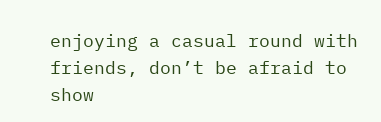enjoying a casual round with friends, don’t be afraid to show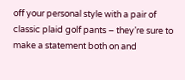off your personal style with a pair of classic plaid golf pants – they’re sure to make a statement both on and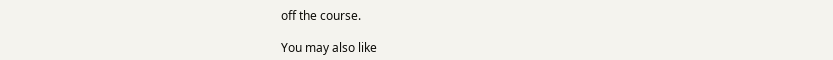off the course.

You may also like